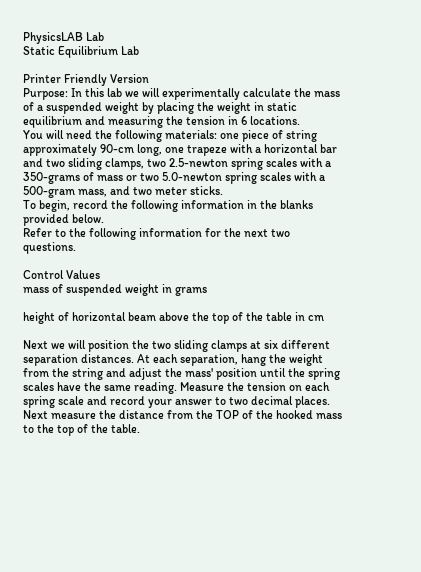PhysicsLAB Lab
Static Equilibrium Lab

Printer Friendly Version
Purpose: In this lab we will experimentally calculate the mass of a suspended weight by placing the weight in static equilibrium and measuring the tension in 6 locations.
You will need the following materials: one piece of string approximately 90-cm long, one trapeze with a horizontal bar and two sliding clamps, two 2.5-newton spring scales with a 350-grams of mass or two 5.0-newton spring scales with a 500-gram mass, and two meter sticks.
To begin, record the following information in the blanks provided below.
Refer to the following information for the next two questions.

Control Values
mass of suspended weight in grams

height of horizontal beam above the top of the table in cm

Next we will position the two sliding clamps at six different separation distances. At each separation, hang the weight from the string and adjust the mass' position until the spring scales have the same reading. Measure the tension on each spring scale and record your answer to two decimal places. Next measure the distance from the TOP of the hooked mass to the top of the table.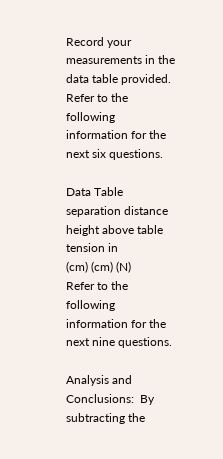Record your measurements in the data table provided.
Refer to the following information for the next six questions.

Data Table
separation distance height above table tension in
(cm) (cm) (N)
Refer to the following information for the next nine questions.

Analysis and Conclusions:  By subtracting the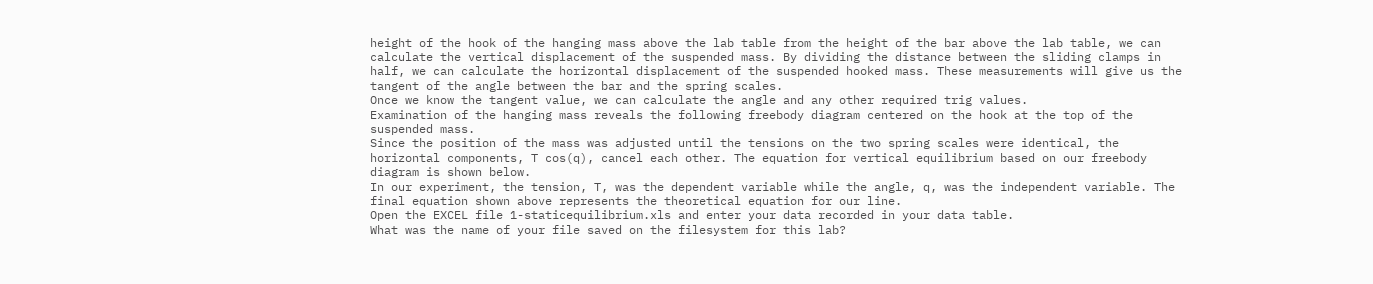height of the hook of the hanging mass above the lab table from the height of the bar above the lab table, we can calculate the vertical displacement of the suspended mass. By dividing the distance between the sliding clamps in half, we can calculate the horizontal displacement of the suspended hooked mass. These measurements will give us the tangent of the angle between the bar and the spring scales.
Once we know the tangent value, we can calculate the angle and any other required trig values.
Examination of the hanging mass reveals the following freebody diagram centered on the hook at the top of the suspended mass.
Since the position of the mass was adjusted until the tensions on the two spring scales were identical, the horizontal components, T cos(q), cancel each other. The equation for vertical equilibrium based on our freebody diagram is shown below.
In our experiment, the tension, T, was the dependent variable while the angle, q, was the independent variable. The final equation shown above represents the theoretical equation for our line.
Open the EXCEL file 1-staticequilibrium.xls and enter your data recorded in your data table.
What was the name of your file saved on the filesystem for this lab?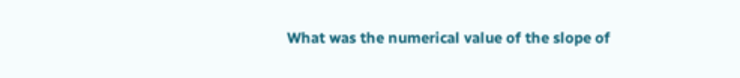What was the numerical value of the slope of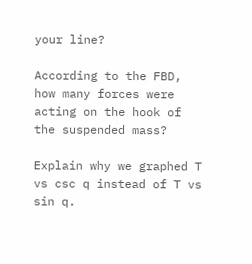your line?

According to the FBD, how many forces were acting on the hook of the suspended mass?

Explain why we graphed T vs csc q instead of T vs sin q.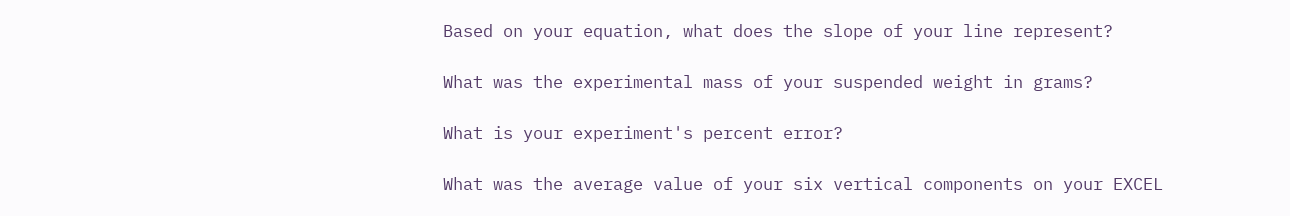Based on your equation, what does the slope of your line represent?

What was the experimental mass of your suspended weight in grams?

What is your experiment's percent error?

What was the average value of your six vertical components on your EXCEL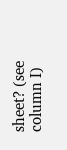sheet? (see column I)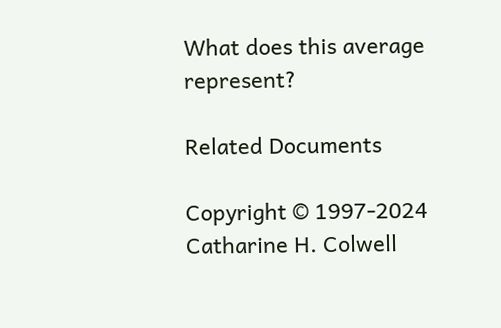What does this average represent?

Related Documents

Copyright © 1997-2024
Catharine H. Colwell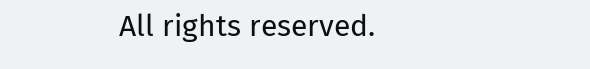All rights reserved.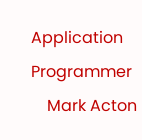Application Programmer
    Mark Acton